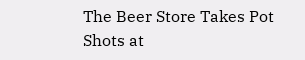The Beer Store Takes Pot Shots at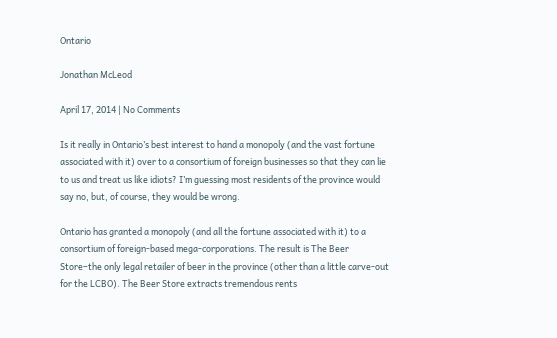Ontario

Jonathan McLeod

April 17, 2014 | No Comments

Is it really in Ontario’s best interest to hand a monopoly (and the vast fortune associated with it) over to a consortium of foreign businesses so that they can lie to us and treat us like idiots? I’m guessing most residents of the province would say no, but, of course, they would be wrong.

Ontario has granted a monopoly (and all the fortune associated with it) to a consortium of foreign-based mega-corporations. The result is The Beer Store–the only legal retailer of beer in the province (other than a little carve-out for the LCBO). The Beer Store extracts tremendous rents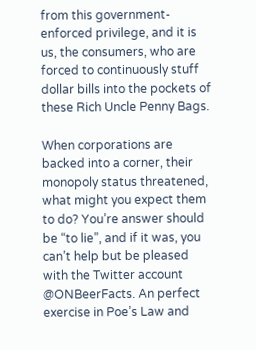from this government-enforced privilege, and it is us, the consumers, who are forced to continuously stuff dollar bills into the pockets of these Rich Uncle Penny Bags.

When corporations are backed into a corner, their monopoly status threatened, what might you expect them to do? You’re answer should be “to lie”, and if it was, you can’t help but be pleased with the Twitter account @ONBeerFacts. An perfect exercise in Poe’s Law and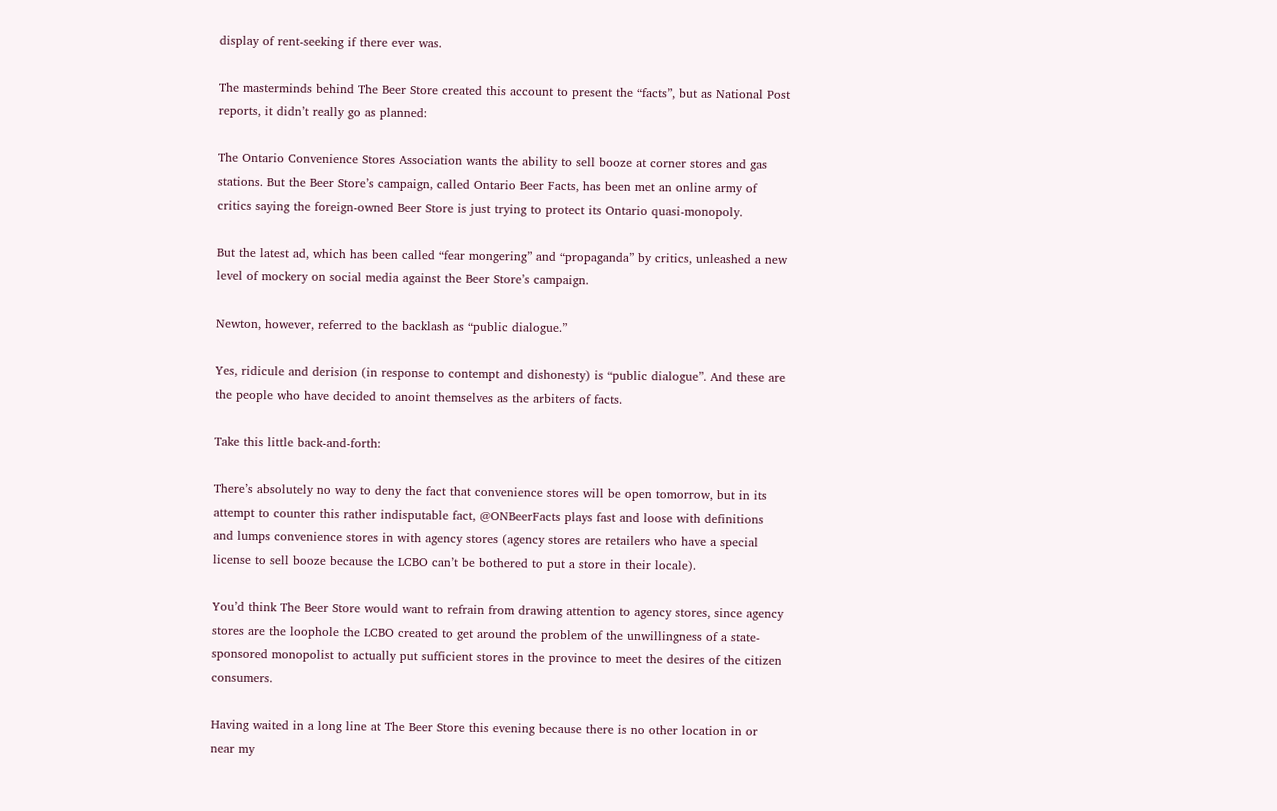display of rent-seeking if there ever was.

The masterminds behind The Beer Store created this account to present the “facts”, but as National Post reports, it didn’t really go as planned:

The Ontario Convenience Stores Association wants the ability to sell booze at corner stores and gas stations. But the Beer Store’s campaign, called Ontario Beer Facts, has been met an online army of critics saying the foreign-owned Beer Store is just trying to protect its Ontario quasi-monopoly.

But the latest ad, which has been called “fear mongering” and “propaganda” by critics, unleashed a new level of mockery on social media against the Beer Store’s campaign.

Newton, however, referred to the backlash as “public dialogue.”

Yes, ridicule and derision (in response to contempt and dishonesty) is “public dialogue”. And these are the people who have decided to anoint themselves as the arbiters of facts.

Take this little back-and-forth:

There’s absolutely no way to deny the fact that convenience stores will be open tomorrow, but in its attempt to counter this rather indisputable fact, @ONBeerFacts plays fast and loose with definitions and lumps convenience stores in with agency stores (agency stores are retailers who have a special license to sell booze because the LCBO can’t be bothered to put a store in their locale).

You’d think The Beer Store would want to refrain from drawing attention to agency stores, since agency stores are the loophole the LCBO created to get around the problem of the unwillingness of a state-sponsored monopolist to actually put sufficient stores in the province to meet the desires of the citizen consumers.

Having waited in a long line at The Beer Store this evening because there is no other location in or near my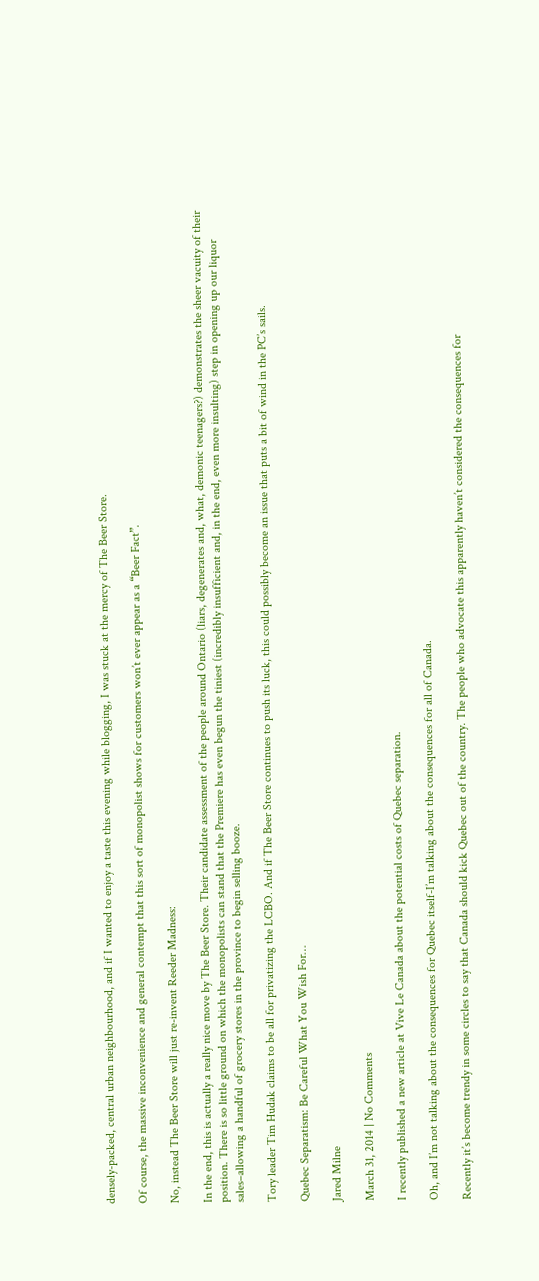densely-packed, central urban neighbourhood, and if I wanted to enjoy a taste this evening while blogging, I was stuck at the mercy of The Beer Store.

Of course, the massive inconvenience and general contempt that this sort of monopolist shows for customers won’t ever appear as a “Beer Fact”.

No, instead The Beer Store will just re-invent Reeder Madness:

In the end, this is actually a really nice move by The Beer Store. Their candidate assessment of the people around Ontario (liars, degenerates and, what, demonic teenagers?) demonstrates the sheer vacuity of their position. There is so little ground on which the monopolists can stand that the Premiere has even begun the tiniest (incredibly insufficient and, in the end, even more insulting) step in opening up our liquor sales–allowing a handful of grocery stores in the province to begin selling booze.

Tory leader Tim Hudak claims to be all for privatizing the LCBO. And if The Beer Store continues to push its luck, this could possibly become an issue that puts a bit of wind in the PC’s sails.

Quebec Separatism: Be Careful What You Wish For…

Jared Milne

March 31, 2014 | No Comments

I recently published a new article at Vive Le Canada about the potential costs of Quebec separation.

Oh, and I’m not talking about the consequences for Quebec itself-I’m talking about the consequences for all of Canada.

Recently it’s become trendy in some circles to say that Canada should kick Quebec out of the country. The people who advocate this apparently haven’t considered the consequences for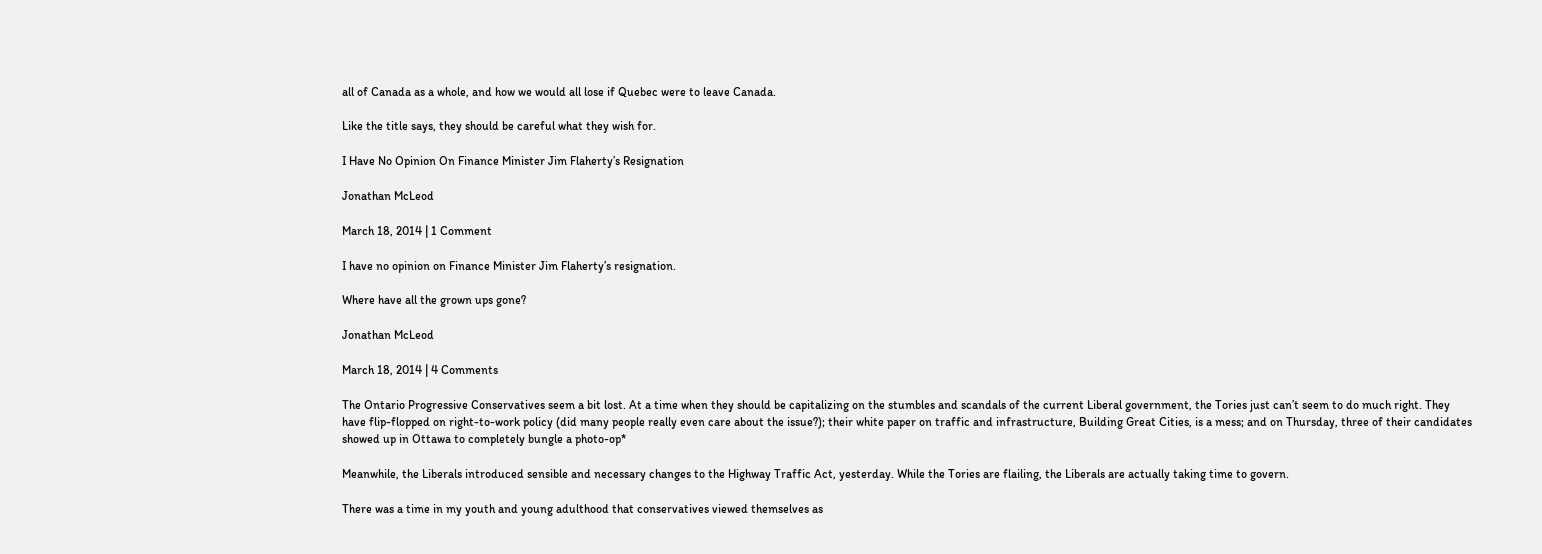all of Canada as a whole, and how we would all lose if Quebec were to leave Canada.

Like the title says, they should be careful what they wish for.

I Have No Opinion On Finance Minister Jim Flaherty’s Resignation

Jonathan McLeod

March 18, 2014 | 1 Comment

I have no opinion on Finance Minister Jim Flaherty’s resignation.

Where have all the grown ups gone?

Jonathan McLeod

March 18, 2014 | 4 Comments

The Ontario Progressive Conservatives seem a bit lost. At a time when they should be capitalizing on the stumbles and scandals of the current Liberal government, the Tories just can’t seem to do much right. They have flip-flopped on right-to-work policy (did many people really even care about the issue?); their white paper on traffic and infrastructure, Building Great Cities, is a mess; and on Thursday, three of their candidates showed up in Ottawa to completely bungle a photo-op*

Meanwhile, the Liberals introduced sensible and necessary changes to the Highway Traffic Act, yesterday. While the Tories are flailing, the Liberals are actually taking time to govern.

There was a time in my youth and young adulthood that conservatives viewed themselves as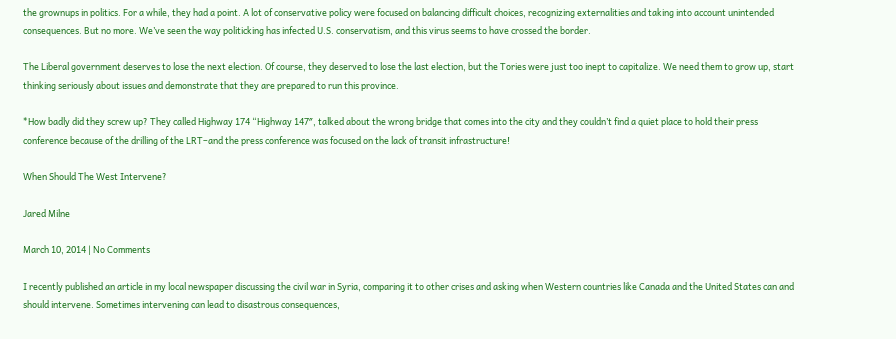the grownups in politics. For a while, they had a point. A lot of conservative policy were focused on balancing difficult choices, recognizing externalities and taking into account unintended consequences. But no more. We’ve seen the way politicking has infected U.S. conservatism, and this virus seems to have crossed the border.

The Liberal government deserves to lose the next election. Of course, they deserved to lose the last election, but the Tories were just too inept to capitalize. We need them to grow up, start thinking seriously about issues and demonstrate that they are prepared to run this province.

*How badly did they screw up? They called Highway 174 “Highway 147″, talked about the wrong bridge that comes into the city and they couldn’t find a quiet place to hold their press conference because of the drilling of the LRT–and the press conference was focused on the lack of transit infrastructure!

When Should The West Intervene?

Jared Milne

March 10, 2014 | No Comments

I recently published an article in my local newspaper discussing the civil war in Syria, comparing it to other crises and asking when Western countries like Canada and the United States can and should intervene. Sometimes intervening can lead to disastrous consequences,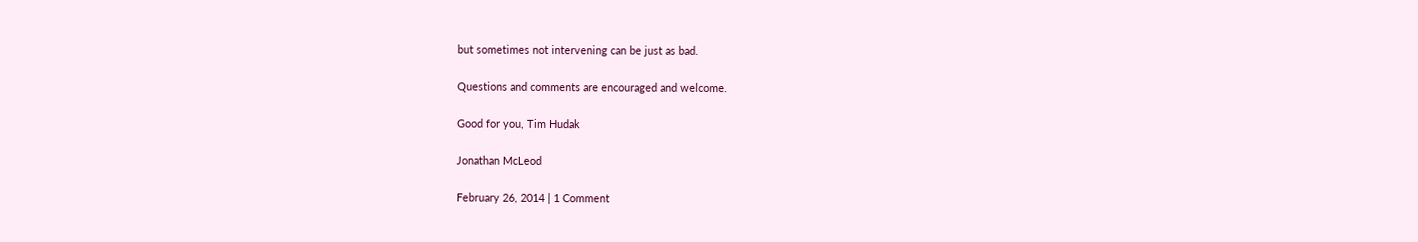but sometimes not intervening can be just as bad.

Questions and comments are encouraged and welcome.

Good for you, Tim Hudak

Jonathan McLeod

February 26, 2014 | 1 Comment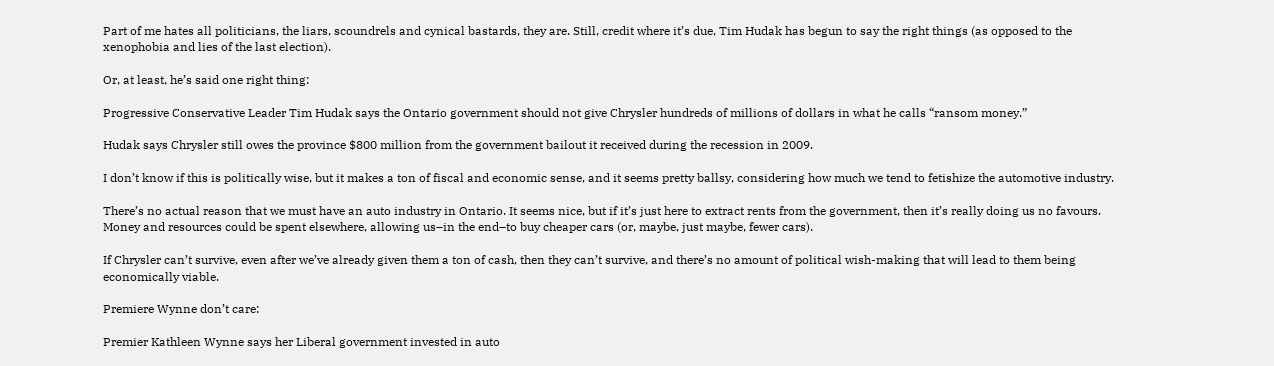Part of me hates all politicians, the liars, scoundrels and cynical bastards, they are. Still, credit where it’s due, Tim Hudak has begun to say the right things (as opposed to the xenophobia and lies of the last election).

Or, at least, he’s said one right thing:

Progressive Conservative Leader Tim Hudak says the Ontario government should not give Chrysler hundreds of millions of dollars in what he calls “ransom money.”

Hudak says Chrysler still owes the province $800 million from the government bailout it received during the recession in 2009.

I don’t know if this is politically wise, but it makes a ton of fiscal and economic sense, and it seems pretty ballsy, considering how much we tend to fetishize the automotive industry.

There’s no actual reason that we must have an auto industry in Ontario. It seems nice, but if it’s just here to extract rents from the government, then it’s really doing us no favours. Money and resources could be spent elsewhere, allowing us–in the end–to buy cheaper cars (or, maybe, just maybe, fewer cars).

If Chrysler can’t survive, even after we’ve already given them a ton of cash, then they can’t survive, and there’s no amount of political wish-making that will lead to them being economically viable.

Premiere Wynne don’t care:

Premier Kathleen Wynne says her Liberal government invested in auto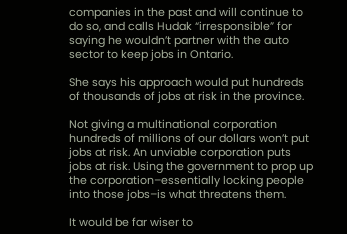companies in the past and will continue to do so, and calls Hudak “irresponsible” for saying he wouldn’t partner with the auto sector to keep jobs in Ontario.

She says his approach would put hundreds of thousands of jobs at risk in the province.

Not giving a multinational corporation hundreds of millions of our dollars won’t put jobs at risk. An unviable corporation puts jobs at risk. Using the government to prop up the corporation–essentially locking people into those jobs–is what threatens them.

It would be far wiser to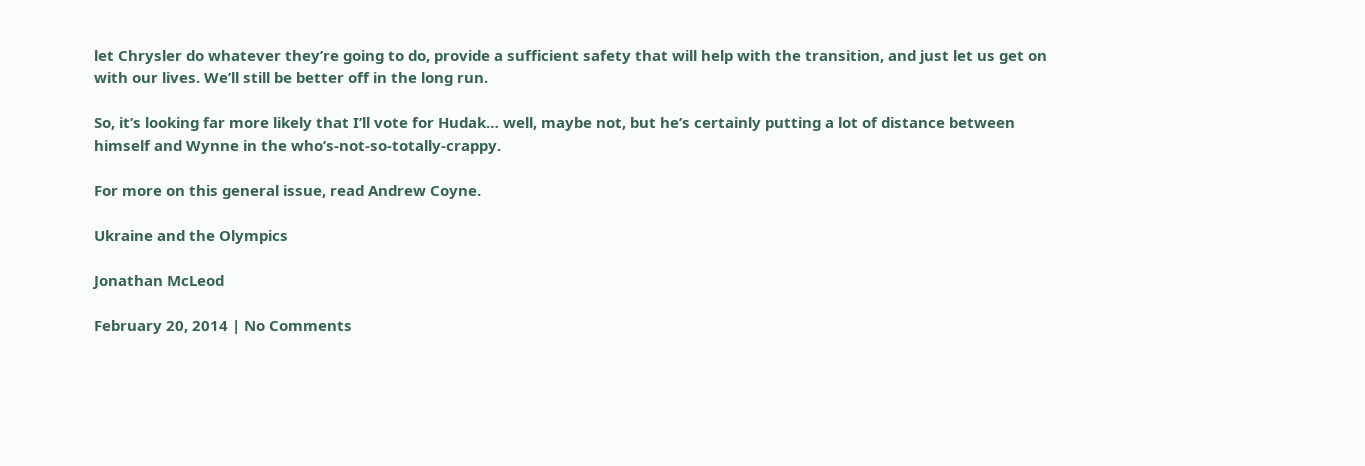let Chrysler do whatever they’re going to do, provide a sufficient safety that will help with the transition, and just let us get on with our lives. We’ll still be better off in the long run.

So, it’s looking far more likely that I’ll vote for Hudak… well, maybe not, but he’s certainly putting a lot of distance between himself and Wynne in the who’s-not-so-totally-crappy.

For more on this general issue, read Andrew Coyne.

Ukraine and the Olympics

Jonathan McLeod

February 20, 2014 | No Comments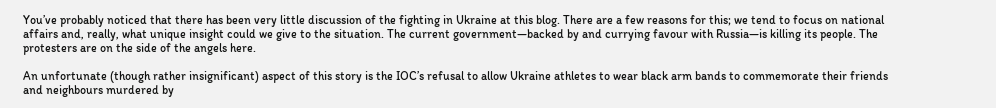You’ve probably noticed that there has been very little discussion of the fighting in Ukraine at this blog. There are a few reasons for this; we tend to focus on national affairs and, really, what unique insight could we give to the situation. The current government—backed by and currying favour with Russia—is killing its people. The protesters are on the side of the angels here.

An unfortunate (though rather insignificant) aspect of this story is the IOC’s refusal to allow Ukraine athletes to wear black arm bands to commemorate their friends and neighbours murdered by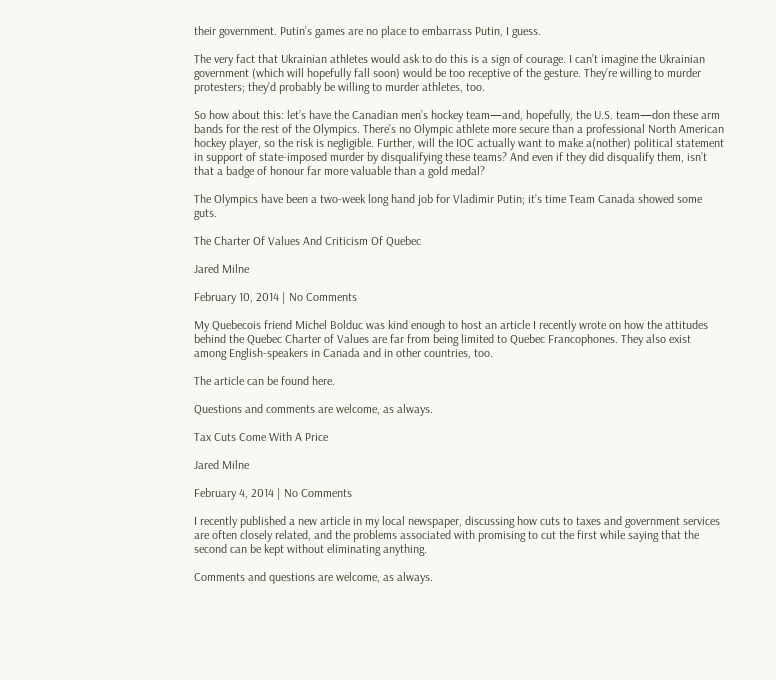their government. Putin’s games are no place to embarrass Putin, I guess.

The very fact that Ukrainian athletes would ask to do this is a sign of courage. I can’t imagine the Ukrainian government (which will hopefully fall soon) would be too receptive of the gesture. They’re willing to murder protesters; they’d probably be willing to murder athletes, too.

So how about this: let’s have the Canadian men’s hockey team—and, hopefully, the U.S. team—don these arm bands for the rest of the Olympics. There’s no Olympic athlete more secure than a professional North American hockey player, so the risk is negligible. Further, will the IOC actually want to make a(nother) political statement in support of state-imposed murder by disqualifying these teams? And even if they did disqualify them, isn’t that a badge of honour far more valuable than a gold medal?

The Olympics have been a two-week long hand job for Vladimir Putin; it’s time Team Canada showed some guts.

The Charter Of Values And Criticism Of Quebec

Jared Milne

February 10, 2014 | No Comments

My Quebecois friend Michel Bolduc was kind enough to host an article I recently wrote on how the attitudes behind the Quebec Charter of Values are far from being limited to Quebec Francophones. They also exist among English-speakers in Canada and in other countries, too.

The article can be found here.

Questions and comments are welcome, as always.

Tax Cuts Come With A Price

Jared Milne

February 4, 2014 | No Comments

I recently published a new article in my local newspaper, discussing how cuts to taxes and government services are often closely related, and the problems associated with promising to cut the first while saying that the second can be kept without eliminating anything.

Comments and questions are welcome, as always.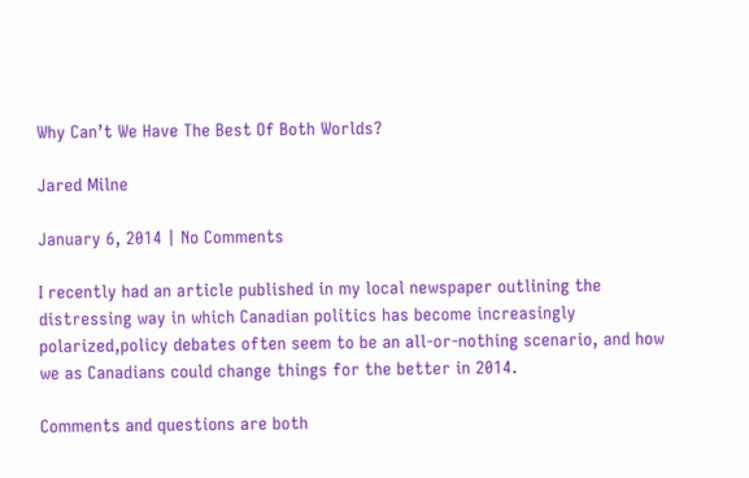Why Can’t We Have The Best Of Both Worlds?

Jared Milne

January 6, 2014 | No Comments

I recently had an article published in my local newspaper outlining the distressing way in which Canadian politics has become increasingly polarized,policy debates often seem to be an all-or-nothing scenario, and how we as Canadians could change things for the better in 2014.

Comments and questions are both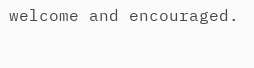welcome and encouraged.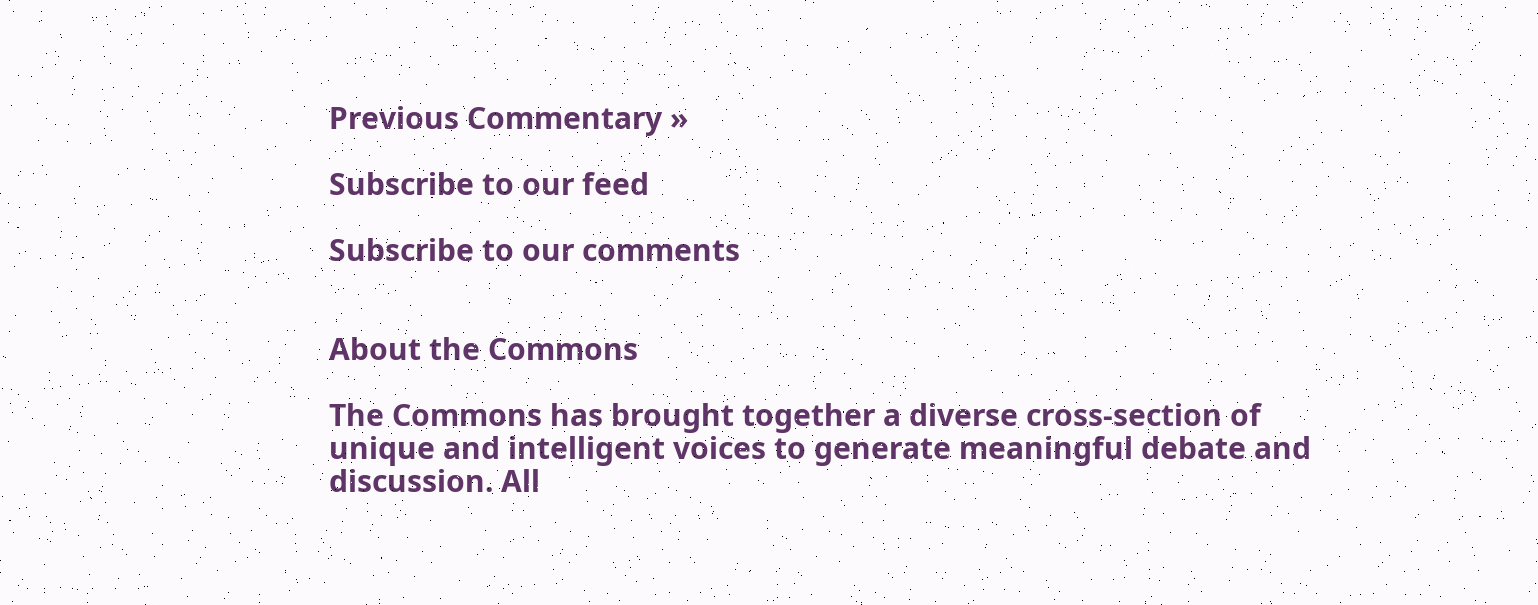Previous Commentary »

Subscribe to our feed

Subscribe to our comments


About the Commons

The Commons has brought together a diverse cross-section of unique and intelligent voices to generate meaningful debate and discussion. All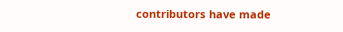contributors have made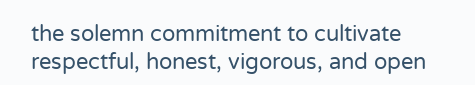the solemn commitment to cultivate respectful, honest, vigorous, and open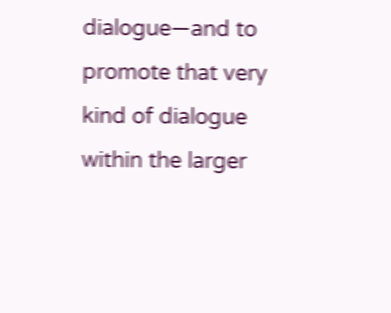dialogue—and to promote that very kind of dialogue within the larger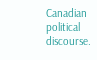Canadian political discourse.